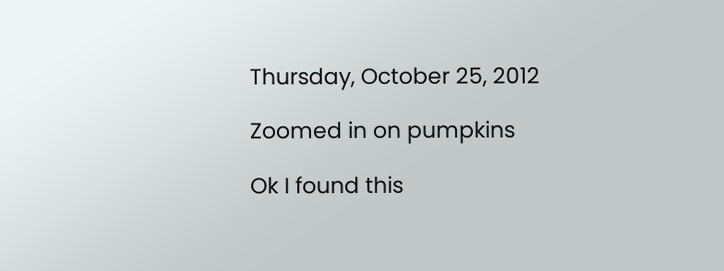Thursday, October 25, 2012

Zoomed in on pumpkins

Ok I found this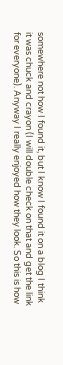somewhere not how I found it, but I know I found it on a blog I think it was chuck and crayon (I will double check on that and get the link for everyone). Anyway I really enjoyed how they look. So this is how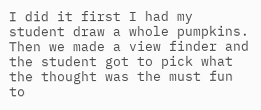I did it first I had my student draw a whole pumpkins. Then we made a view finder and the student got to pick what the thought was the must fun to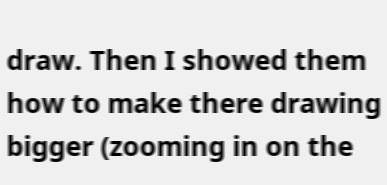draw. Then I showed them how to make there drawing bigger (zooming in on the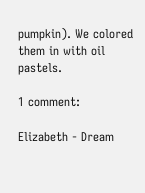pumpkin). We colored them in with oil pastels.

1 comment:

Elizabeth - Dream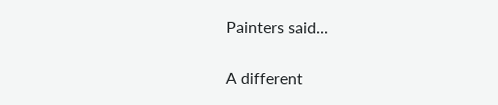Painters said...

A different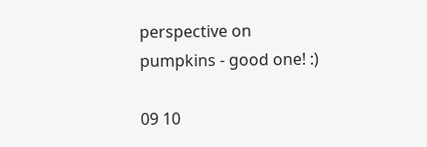perspective on pumpkins - good one! :)

09 10